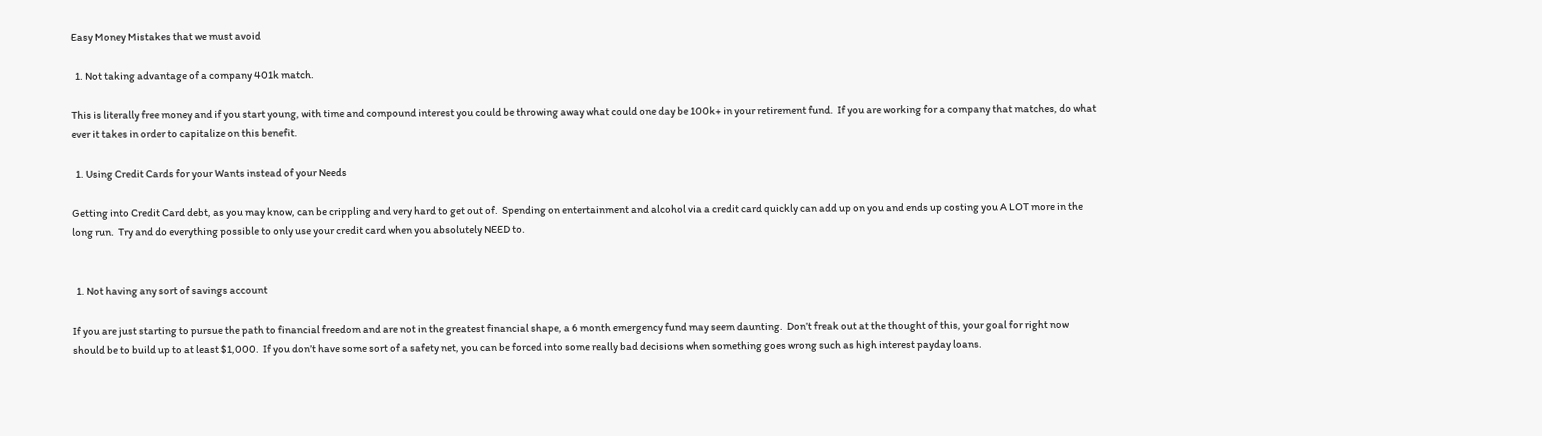Easy Money Mistakes that we must avoid

  1. Not taking advantage of a company 401k match.

This is literally free money and if you start young, with time and compound interest you could be throwing away what could one day be 100k+ in your retirement fund.  If you are working for a company that matches, do what ever it takes in order to capitalize on this benefit.

  1. Using Credit Cards for your Wants instead of your Needs

Getting into Credit Card debt, as you may know, can be crippling and very hard to get out of.  Spending on entertainment and alcohol via a credit card quickly can add up on you and ends up costing you A LOT more in the long run.  Try and do everything possible to only use your credit card when you absolutely NEED to.


  1. Not having any sort of savings account

If you are just starting to pursue the path to financial freedom and are not in the greatest financial shape, a 6 month emergency fund may seem daunting.  Don’t freak out at the thought of this, your goal for right now should be to build up to at least $1,000.  If you don’t have some sort of a safety net, you can be forced into some really bad decisions when something goes wrong such as high interest payday loans.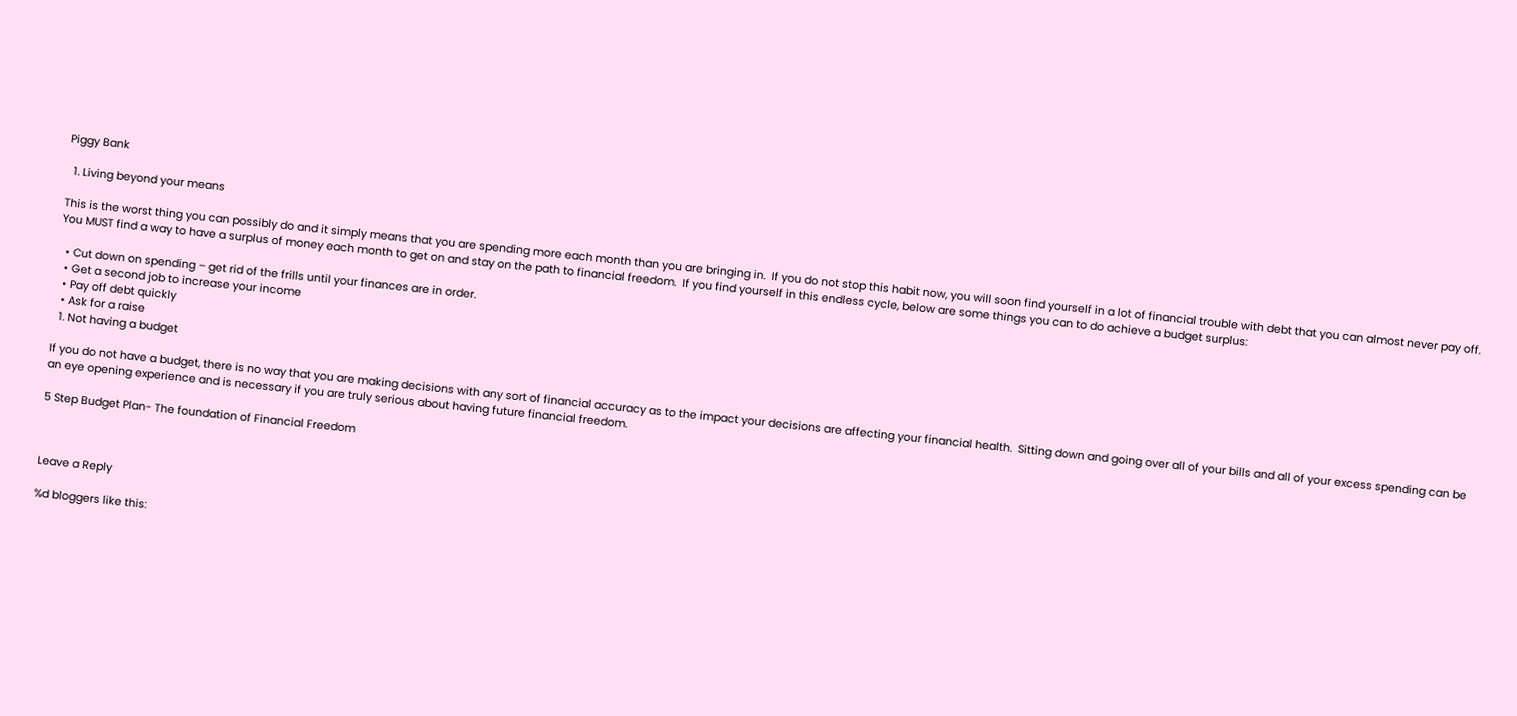Piggy Bank

  1. Living beyond your means

This is the worst thing you can possibly do and it simply means that you are spending more each month than you are bringing in.  If you do not stop this habit now, you will soon find yourself in a lot of financial trouble with debt that you can almost never pay off.  You MUST find a way to have a surplus of money each month to get on and stay on the path to financial freedom.  If you find yourself in this endless cycle, below are some things you can to do achieve a budget surplus:

  • Cut down on spending – get rid of the frills until your finances are in order.
  • Get a second job to increase your income
  • Pay off debt quickly
  • Ask for a raise
  1. Not having a budget

If you do not have a budget, there is no way that you are making decisions with any sort of financial accuracy as to the impact your decisions are affecting your financial health.  Sitting down and going over all of your bills and all of your excess spending can be an eye opening experience and is necessary if you are truly serious about having future financial freedom.

5 Step Budget Plan- The foundation of Financial Freedom



Leave a Reply

%d bloggers like this: